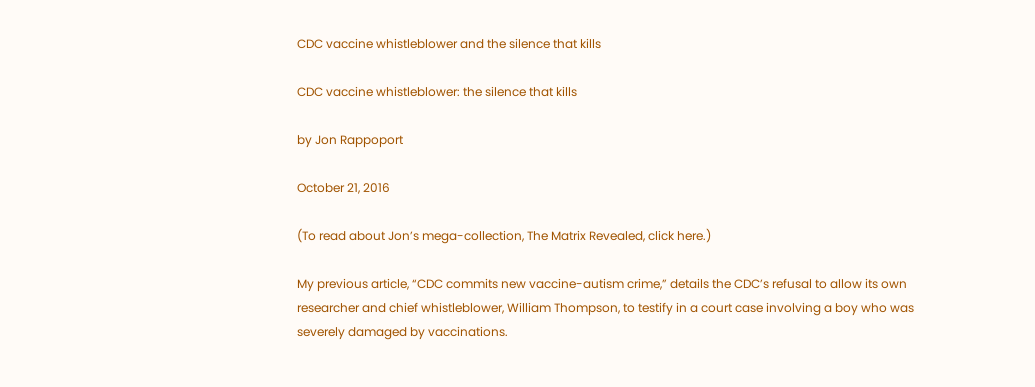CDC vaccine whistleblower and the silence that kills

CDC vaccine whistleblower: the silence that kills

by Jon Rappoport

October 21, 2016

(To read about Jon’s mega-collection, The Matrix Revealed, click here.)

My previous article, “CDC commits new vaccine-autism crime,” details the CDC’s refusal to allow its own researcher and chief whistleblower, William Thompson, to testify in a court case involving a boy who was severely damaged by vaccinations.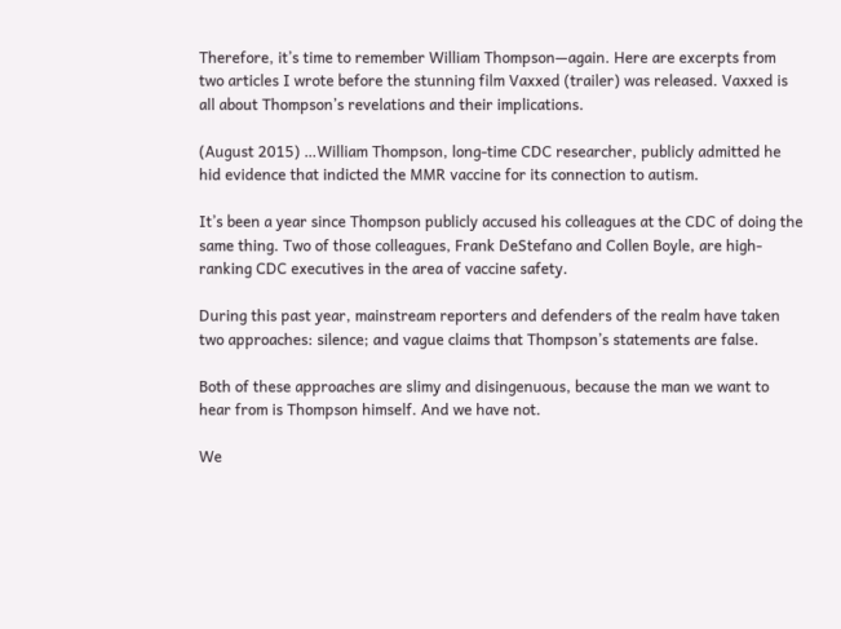Therefore, it’s time to remember William Thompson—again. Here are excerpts from two articles I wrote before the stunning film Vaxxed (trailer) was released. Vaxxed is all about Thompson’s revelations and their implications.

(August 2015) …William Thompson, long-time CDC researcher, publicly admitted he hid evidence that indicted the MMR vaccine for its connection to autism.

It’s been a year since Thompson publicly accused his colleagues at the CDC of doing the same thing. Two of those colleagues, Frank DeStefano and Collen Boyle, are high-ranking CDC executives in the area of vaccine safety.

During this past year, mainstream reporters and defenders of the realm have taken two approaches: silence; and vague claims that Thompson’s statements are false.

Both of these approaches are slimy and disingenuous, because the man we want to hear from is Thompson himself. And we have not.

We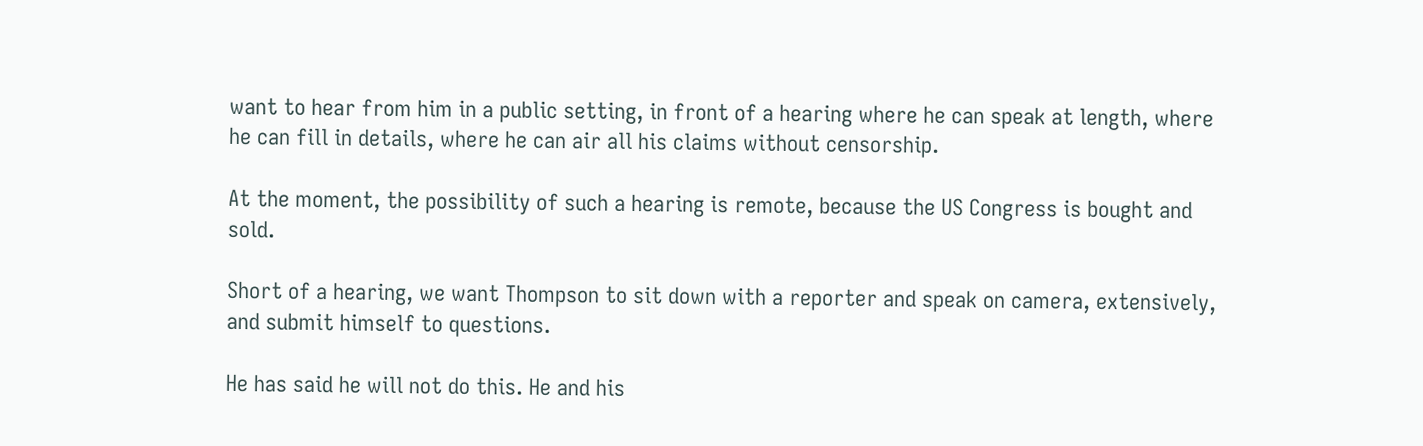want to hear from him in a public setting, in front of a hearing where he can speak at length, where he can fill in details, where he can air all his claims without censorship.

At the moment, the possibility of such a hearing is remote, because the US Congress is bought and sold.

Short of a hearing, we want Thompson to sit down with a reporter and speak on camera, extensively, and submit himself to questions.

He has said he will not do this. He and his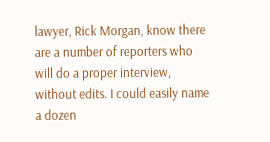lawyer, Rick Morgan, know there are a number of reporters who will do a proper interview, without edits. I could easily name a dozen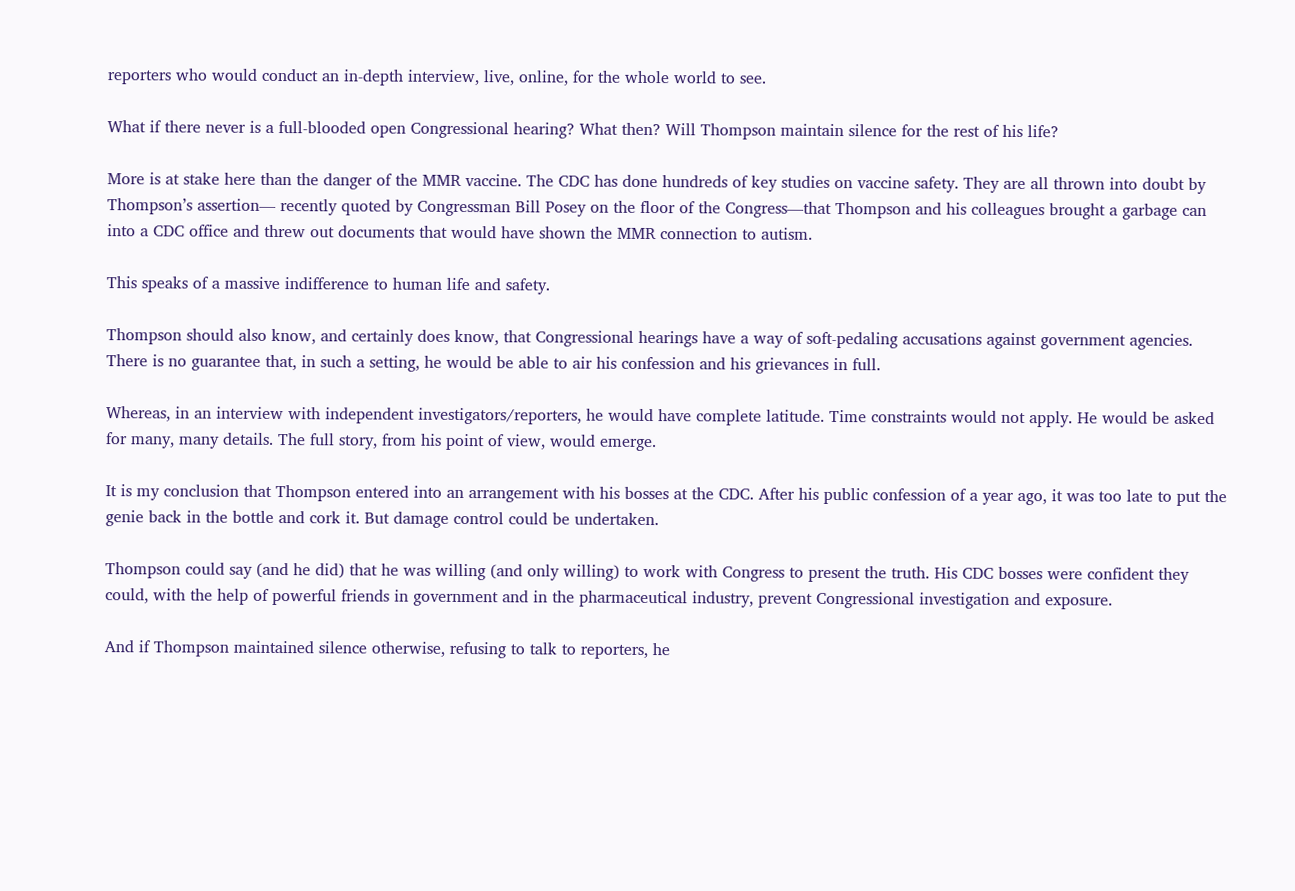reporters who would conduct an in-depth interview, live, online, for the whole world to see.

What if there never is a full-blooded open Congressional hearing? What then? Will Thompson maintain silence for the rest of his life?

More is at stake here than the danger of the MMR vaccine. The CDC has done hundreds of key studies on vaccine safety. They are all thrown into doubt by Thompson’s assertion— recently quoted by Congressman Bill Posey on the floor of the Congress—that Thompson and his colleagues brought a garbage can into a CDC office and threw out documents that would have shown the MMR connection to autism.

This speaks of a massive indifference to human life and safety.

Thompson should also know, and certainly does know, that Congressional hearings have a way of soft-pedaling accusations against government agencies. There is no guarantee that, in such a setting, he would be able to air his confession and his grievances in full.

Whereas, in an interview with independent investigators/reporters, he would have complete latitude. Time constraints would not apply. He would be asked for many, many details. The full story, from his point of view, would emerge.

It is my conclusion that Thompson entered into an arrangement with his bosses at the CDC. After his public confession of a year ago, it was too late to put the genie back in the bottle and cork it. But damage control could be undertaken.

Thompson could say (and he did) that he was willing (and only willing) to work with Congress to present the truth. His CDC bosses were confident they could, with the help of powerful friends in government and in the pharmaceutical industry, prevent Congressional investigation and exposure.

And if Thompson maintained silence otherwise, refusing to talk to reporters, he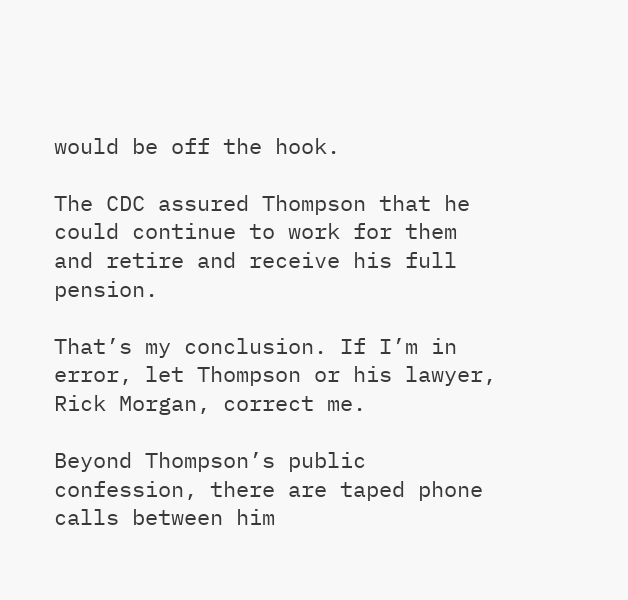would be off the hook.

The CDC assured Thompson that he could continue to work for them and retire and receive his full pension.

That’s my conclusion. If I’m in error, let Thompson or his lawyer, Rick Morgan, correct me.

Beyond Thompson’s public confession, there are taped phone calls between him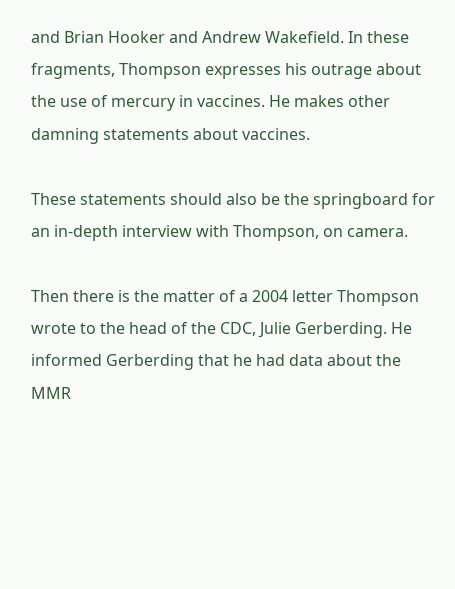and Brian Hooker and Andrew Wakefield. In these fragments, Thompson expresses his outrage about the use of mercury in vaccines. He makes other damning statements about vaccines.

These statements should also be the springboard for an in-depth interview with Thompson, on camera.

Then there is the matter of a 2004 letter Thompson wrote to the head of the CDC, Julie Gerberding. He informed Gerberding that he had data about the MMR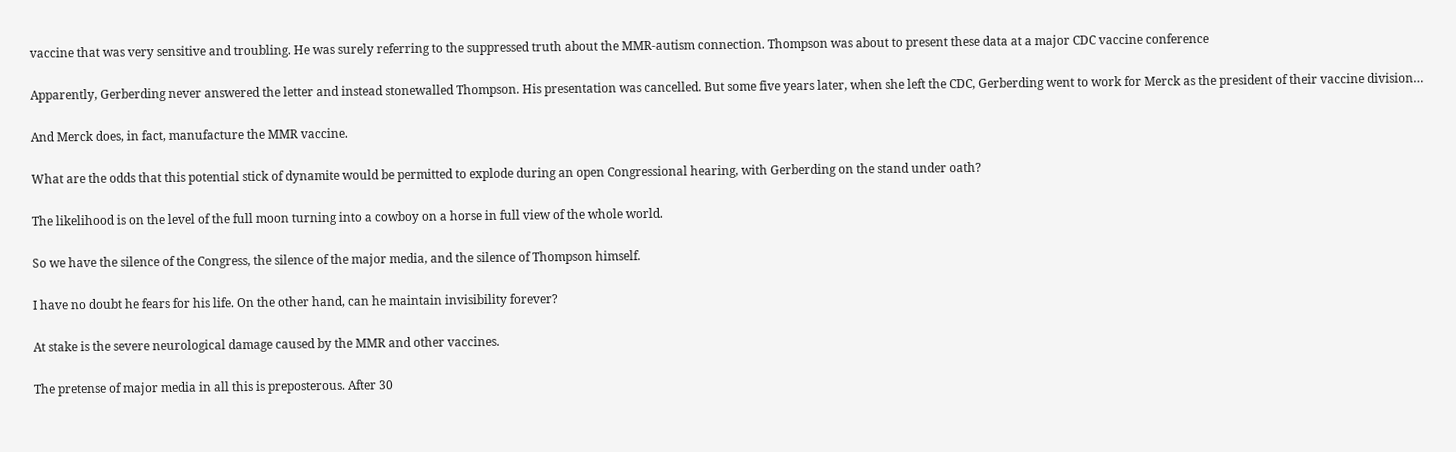vaccine that was very sensitive and troubling. He was surely referring to the suppressed truth about the MMR-autism connection. Thompson was about to present these data at a major CDC vaccine conference

Apparently, Gerberding never answered the letter and instead stonewalled Thompson. His presentation was cancelled. But some five years later, when she left the CDC, Gerberding went to work for Merck as the president of their vaccine division…

And Merck does, in fact, manufacture the MMR vaccine.

What are the odds that this potential stick of dynamite would be permitted to explode during an open Congressional hearing, with Gerberding on the stand under oath?

The likelihood is on the level of the full moon turning into a cowboy on a horse in full view of the whole world.

So we have the silence of the Congress, the silence of the major media, and the silence of Thompson himself.

I have no doubt he fears for his life. On the other hand, can he maintain invisibility forever?

At stake is the severe neurological damage caused by the MMR and other vaccines.

The pretense of major media in all this is preposterous. After 30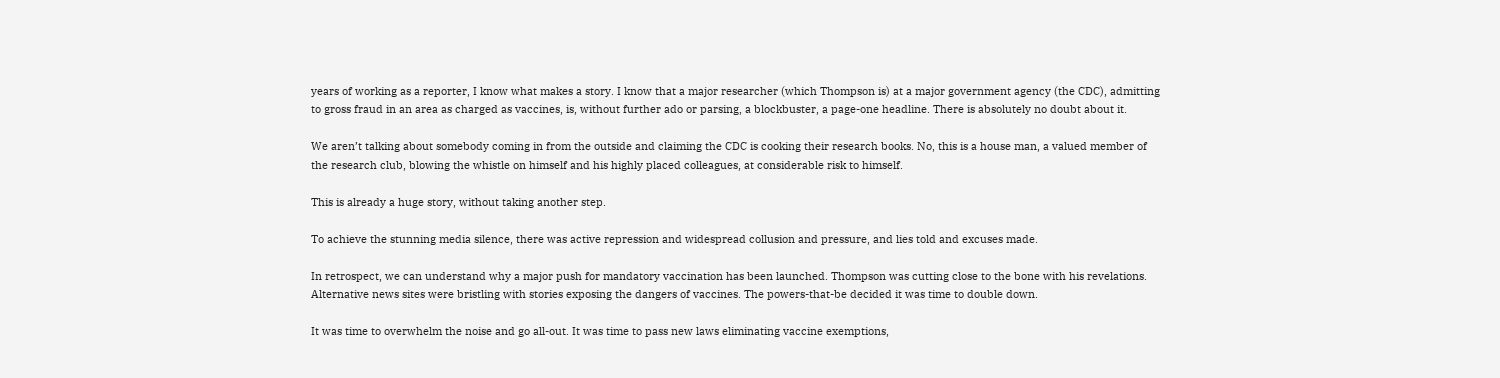years of working as a reporter, I know what makes a story. I know that a major researcher (which Thompson is) at a major government agency (the CDC), admitting to gross fraud in an area as charged as vaccines, is, without further ado or parsing, a blockbuster, a page-one headline. There is absolutely no doubt about it.

We aren’t talking about somebody coming in from the outside and claiming the CDC is cooking their research books. No, this is a house man, a valued member of the research club, blowing the whistle on himself and his highly placed colleagues, at considerable risk to himself.

This is already a huge story, without taking another step.

To achieve the stunning media silence, there was active repression and widespread collusion and pressure, and lies told and excuses made.

In retrospect, we can understand why a major push for mandatory vaccination has been launched. Thompson was cutting close to the bone with his revelations. Alternative news sites were bristling with stories exposing the dangers of vaccines. The powers-that-be decided it was time to double down.

It was time to overwhelm the noise and go all-out. It was time to pass new laws eliminating vaccine exemptions,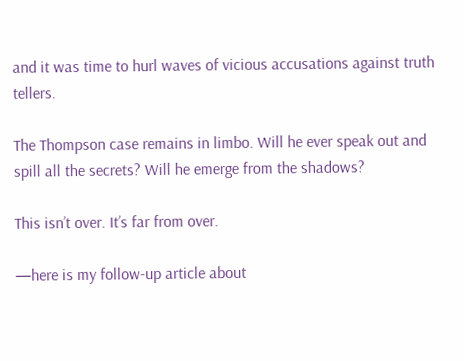and it was time to hurl waves of vicious accusations against truth tellers.

The Thompson case remains in limbo. Will he ever speak out and spill all the secrets? Will he emerge from the shadows?

This isn’t over. It’s far from over.

—here is my follow-up article about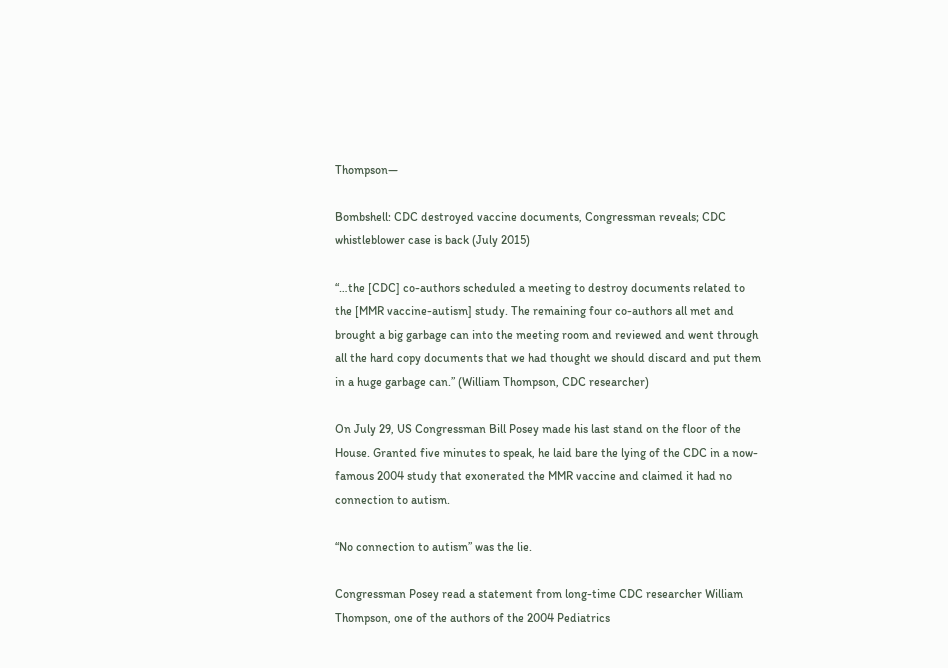Thompson—

Bombshell: CDC destroyed vaccine documents, Congressman reveals; CDC whistleblower case is back (July 2015)

“…the [CDC] co-authors scheduled a meeting to destroy documents related to the [MMR vaccine-autism] study. The remaining four co-authors all met and brought a big garbage can into the meeting room and reviewed and went through all the hard copy documents that we had thought we should discard and put them in a huge garbage can.” (William Thompson, CDC researcher)

On July 29, US Congressman Bill Posey made his last stand on the floor of the House. Granted five minutes to speak, he laid bare the lying of the CDC in a now-famous 2004 study that exonerated the MMR vaccine and claimed it had no connection to autism.

“No connection to autism” was the lie.

Congressman Posey read a statement from long-time CDC researcher William Thompson, one of the authors of the 2004 Pediatrics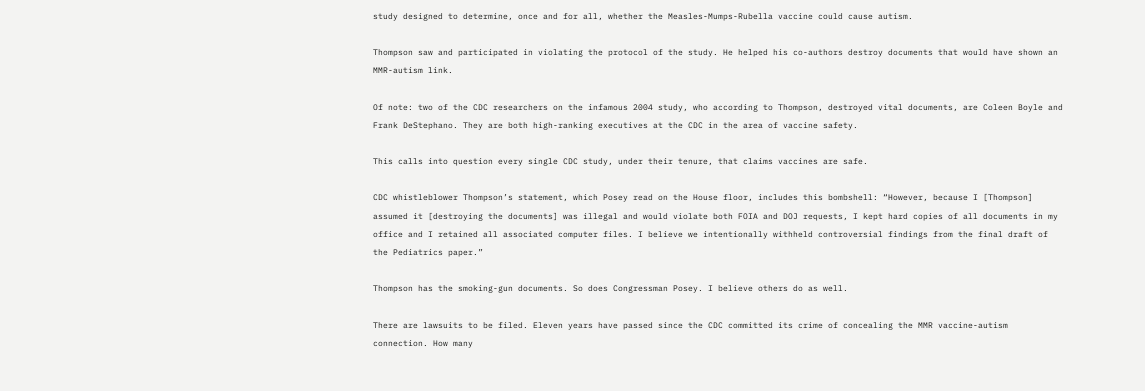study designed to determine, once and for all, whether the Measles-Mumps-Rubella vaccine could cause autism.

Thompson saw and participated in violating the protocol of the study. He helped his co-authors destroy documents that would have shown an MMR-autism link.

Of note: two of the CDC researchers on the infamous 2004 study, who according to Thompson, destroyed vital documents, are Coleen Boyle and Frank DeStephano. They are both high-ranking executives at the CDC in the area of vaccine safety.

This calls into question every single CDC study, under their tenure, that claims vaccines are safe.

CDC whistleblower Thompson’s statement, which Posey read on the House floor, includes this bombshell: “However, because I [Thompson] assumed it [destroying the documents] was illegal and would violate both FOIA and DOJ requests, I kept hard copies of all documents in my office and I retained all associated computer files. I believe we intentionally withheld controversial findings from the final draft of the Pediatrics paper.”

Thompson has the smoking-gun documents. So does Congressman Posey. I believe others do as well.

There are lawsuits to be filed. Eleven years have passed since the CDC committed its crime of concealing the MMR vaccine-autism connection. How many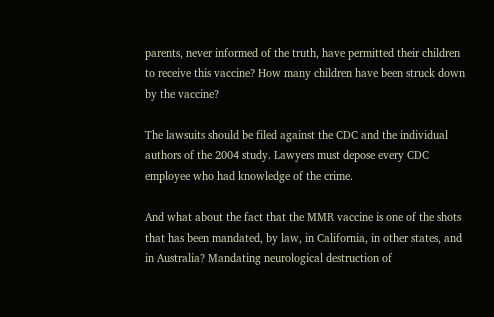parents, never informed of the truth, have permitted their children to receive this vaccine? How many children have been struck down by the vaccine?

The lawsuits should be filed against the CDC and the individual authors of the 2004 study. Lawyers must depose every CDC employee who had knowledge of the crime.

And what about the fact that the MMR vaccine is one of the shots that has been mandated, by law, in California, in other states, and in Australia? Mandating neurological destruction of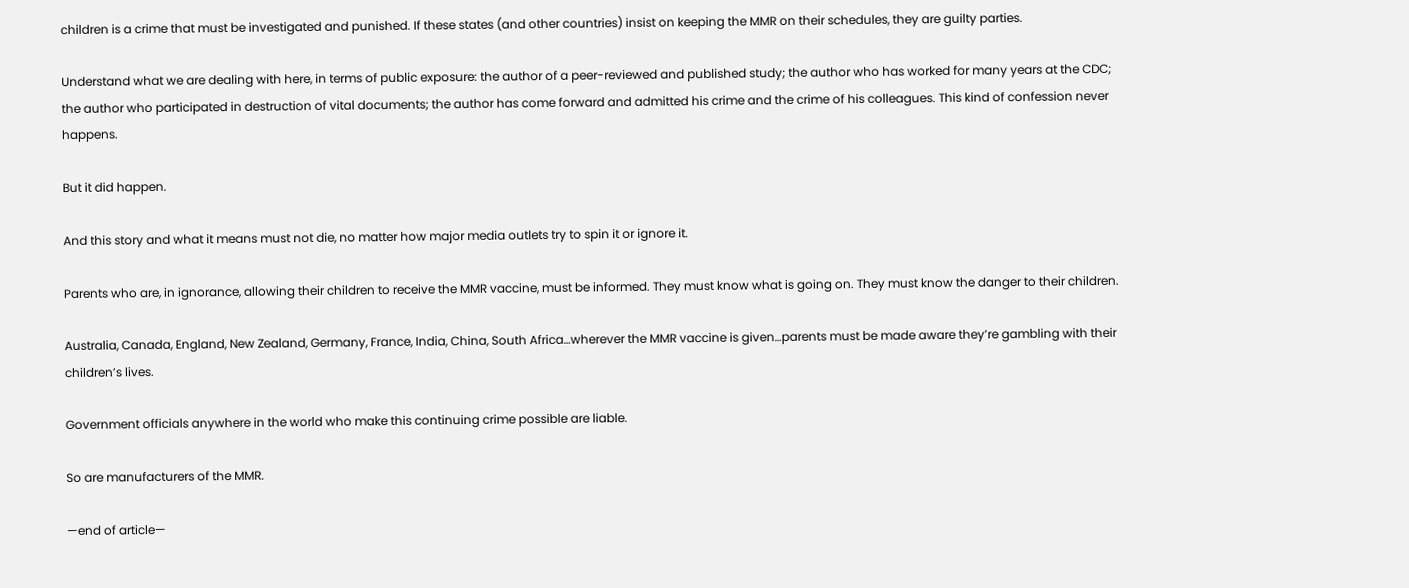children is a crime that must be investigated and punished. If these states (and other countries) insist on keeping the MMR on their schedules, they are guilty parties.

Understand what we are dealing with here, in terms of public exposure: the author of a peer-reviewed and published study; the author who has worked for many years at the CDC; the author who participated in destruction of vital documents; the author has come forward and admitted his crime and the crime of his colleagues. This kind of confession never happens.

But it did happen.

And this story and what it means must not die, no matter how major media outlets try to spin it or ignore it.

Parents who are, in ignorance, allowing their children to receive the MMR vaccine, must be informed. They must know what is going on. They must know the danger to their children.

Australia, Canada, England, New Zealand, Germany, France, India, China, South Africa…wherever the MMR vaccine is given…parents must be made aware they’re gambling with their children’s lives.

Government officials anywhere in the world who make this continuing crime possible are liable.

So are manufacturers of the MMR.

—end of article—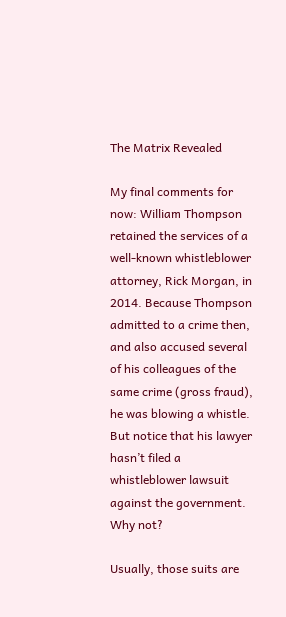The Matrix Revealed

My final comments for now: William Thompson retained the services of a well-known whistleblower attorney, Rick Morgan, in 2014. Because Thompson admitted to a crime then, and also accused several of his colleagues of the same crime (gross fraud), he was blowing a whistle. But notice that his lawyer hasn’t filed a whistleblower lawsuit against the government. Why not?

Usually, those suits are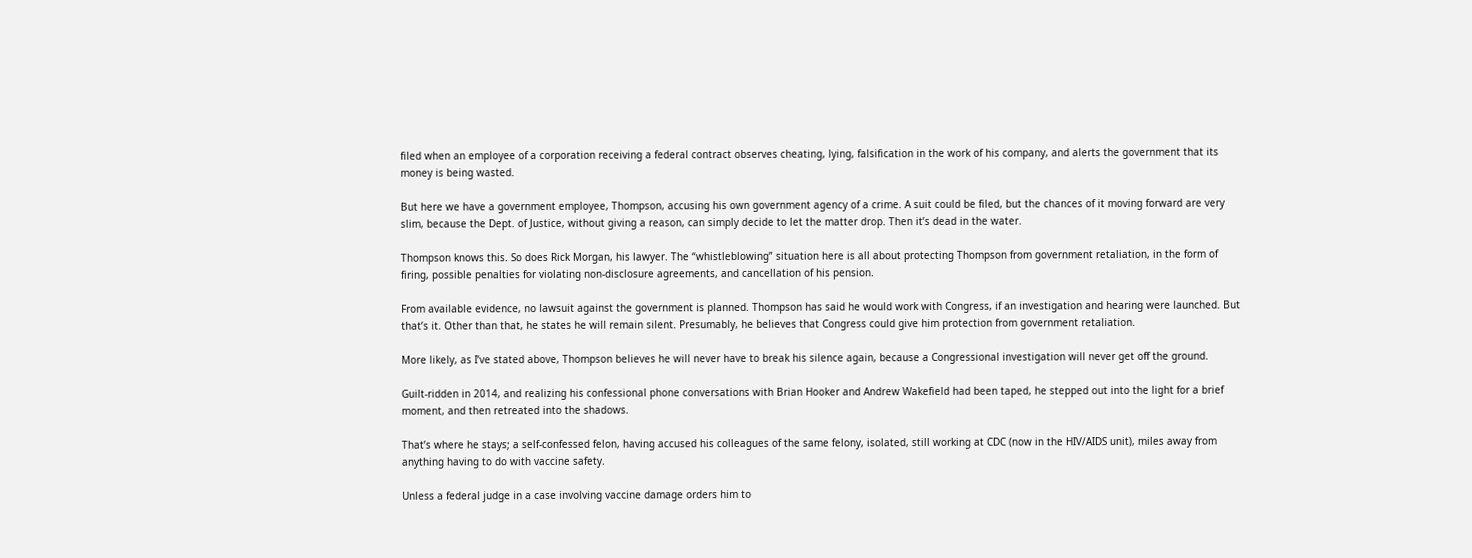filed when an employee of a corporation receiving a federal contract observes cheating, lying, falsification in the work of his company, and alerts the government that its money is being wasted.

But here we have a government employee, Thompson, accusing his own government agency of a crime. A suit could be filed, but the chances of it moving forward are very slim, because the Dept. of Justice, without giving a reason, can simply decide to let the matter drop. Then it’s dead in the water.

Thompson knows this. So does Rick Morgan, his lawyer. The “whistleblowing” situation here is all about protecting Thompson from government retaliation, in the form of firing, possible penalties for violating non-disclosure agreements, and cancellation of his pension.

From available evidence, no lawsuit against the government is planned. Thompson has said he would work with Congress, if an investigation and hearing were launched. But that’s it. Other than that, he states he will remain silent. Presumably, he believes that Congress could give him protection from government retaliation.

More likely, as I’ve stated above, Thompson believes he will never have to break his silence again, because a Congressional investigation will never get off the ground.

Guilt-ridden in 2014, and realizing his confessional phone conversations with Brian Hooker and Andrew Wakefield had been taped, he stepped out into the light for a brief moment, and then retreated into the shadows.

That’s where he stays; a self-confessed felon, having accused his colleagues of the same felony, isolated, still working at CDC (now in the HIV/AIDS unit), miles away from anything having to do with vaccine safety.

Unless a federal judge in a case involving vaccine damage orders him to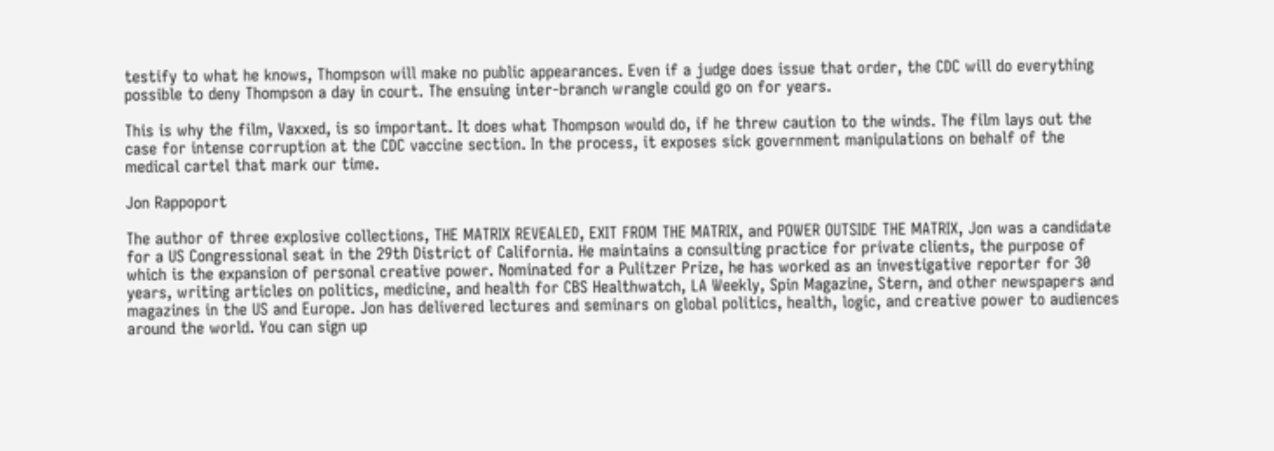testify to what he knows, Thompson will make no public appearances. Even if a judge does issue that order, the CDC will do everything possible to deny Thompson a day in court. The ensuing inter-branch wrangle could go on for years.

This is why the film, Vaxxed, is so important. It does what Thompson would do, if he threw caution to the winds. The film lays out the case for intense corruption at the CDC vaccine section. In the process, it exposes sick government manipulations on behalf of the medical cartel that mark our time.

Jon Rappoport

The author of three explosive collections, THE MATRIX REVEALED, EXIT FROM THE MATRIX, and POWER OUTSIDE THE MATRIX, Jon was a candidate for a US Congressional seat in the 29th District of California. He maintains a consulting practice for private clients, the purpose of which is the expansion of personal creative power. Nominated for a Pulitzer Prize, he has worked as an investigative reporter for 30 years, writing articles on politics, medicine, and health for CBS Healthwatch, LA Weekly, Spin Magazine, Stern, and other newspapers and magazines in the US and Europe. Jon has delivered lectures and seminars on global politics, health, logic, and creative power to audiences around the world. You can sign up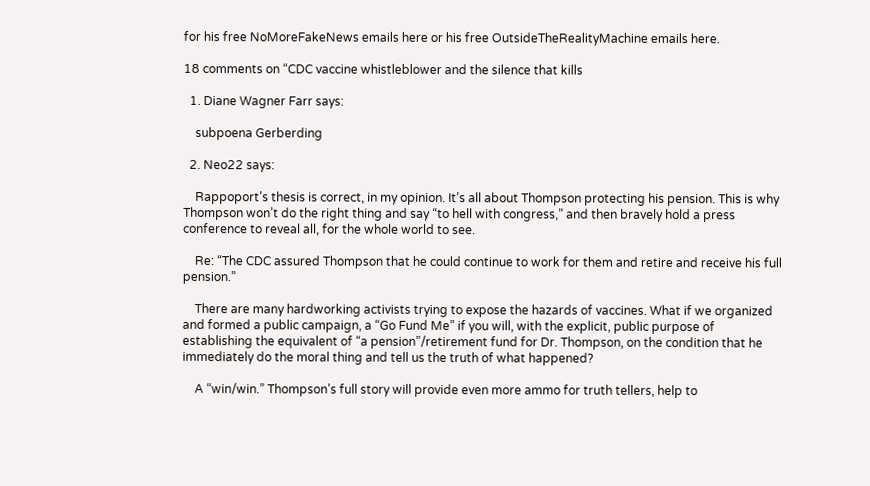for his free NoMoreFakeNews emails here or his free OutsideTheRealityMachine emails here.

18 comments on “CDC vaccine whistleblower and the silence that kills

  1. Diane Wagner Farr says:

    subpoena Gerberding

  2. Neo22 says:

    Rappoport’s thesis is correct, in my opinion. It’s all about Thompson protecting his pension. This is why Thompson won’t do the right thing and say “to hell with congress,” and then bravely hold a press conference to reveal all, for the whole world to see.

    Re: “The CDC assured Thompson that he could continue to work for them and retire and receive his full pension.”

    There are many hardworking activists trying to expose the hazards of vaccines. What if we organized and formed a public campaign, a “Go Fund Me” if you will, with the explicit, public purpose of establishing the equivalent of “a pension”/retirement fund for Dr. Thompson, on the condition that he immediately do the moral thing and tell us the truth of what happened?

    A “win/win.” Thompson’s full story will provide even more ammo for truth tellers, help to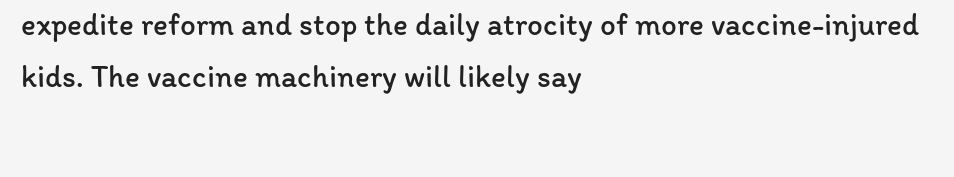expedite reform and stop the daily atrocity of more vaccine-injured kids. The vaccine machinery will likely say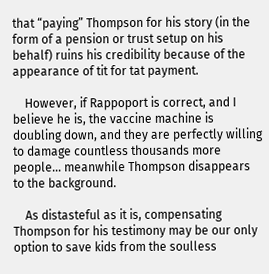that “paying” Thompson for his story (in the form of a pension or trust setup on his behalf) ruins his credibility because of the appearance of tit for tat payment.

    However, if Rappoport is correct, and I believe he is, the vaccine machine is doubling down, and they are perfectly willing to damage countless thousands more people… meanwhile Thompson disappears to the background.

    As distasteful as it is, compensating Thompson for his testimony may be our only option to save kids from the soulless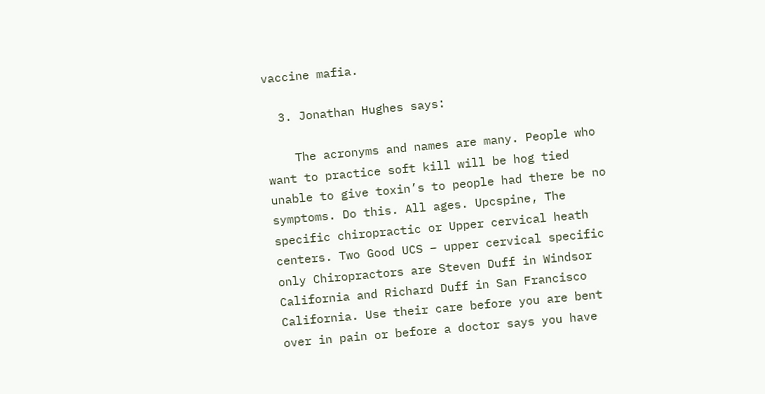vaccine mafia.

  3. Jonathan Hughes says:

    The acronyms and names are many. People who want to practice soft kill will be hog tied unable to give toxin’s to people had there be no symptoms. Do this. All ages. Upcspine, The specific chiropractic or Upper cervical heath centers. Two Good UCS – upper cervical specific only Chiropractors are Steven Duff in Windsor California and Richard Duff in San Francisco California. Use their care before you are bent over in pain or before a doctor says you have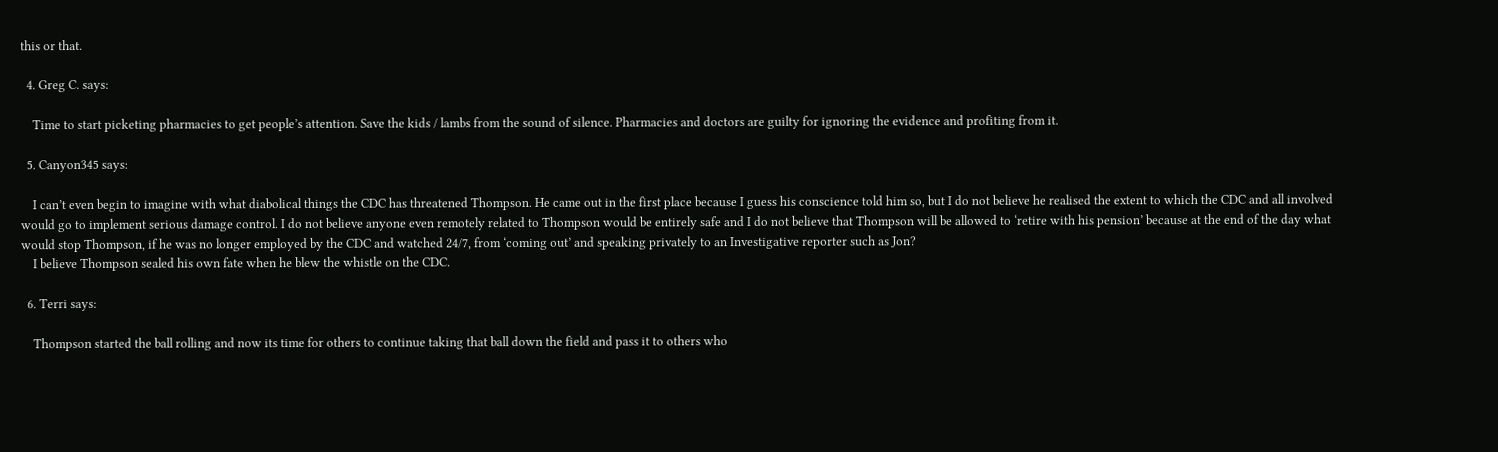this or that.

  4. Greg C. says:

    Time to start picketing pharmacies to get people’s attention. Save the kids / lambs from the sound of silence. Pharmacies and doctors are guilty for ignoring the evidence and profiting from it.

  5. Canyon345 says:

    I can’t even begin to imagine with what diabolical things the CDC has threatened Thompson. He came out in the first place because I guess his conscience told him so, but I do not believe he realised the extent to which the CDC and all involved would go to implement serious damage control. I do not believe anyone even remotely related to Thompson would be entirely safe and I do not believe that Thompson will be allowed to ‘retire with his pension’ because at the end of the day what would stop Thompson, if he was no longer employed by the CDC and watched 24/7, from ‘coming out’ and speaking privately to an Investigative reporter such as Jon?
    I believe Thompson sealed his own fate when he blew the whistle on the CDC.

  6. Terri says:

    Thompson started the ball rolling and now its time for others to continue taking that ball down the field and pass it to others who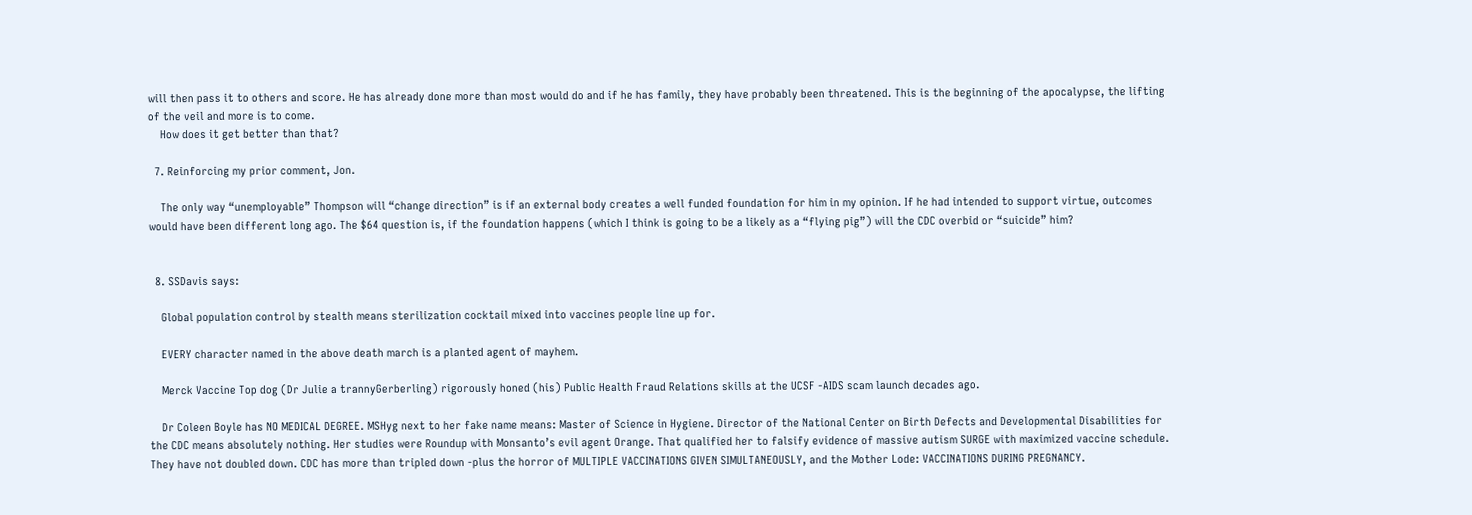will then pass it to others and score. He has already done more than most would do and if he has family, they have probably been threatened. This is the beginning of the apocalypse, the lifting of the veil and more is to come.
    How does it get better than that?

  7. Reinforcing my prior comment, Jon.

    The only way “unemployable” Thompson will “change direction” is if an external body creates a well funded foundation for him in my opinion. If he had intended to support virtue, outcomes would have been different long ago. The $64 question is, if the foundation happens (which I think is going to be a likely as a “flying pig”) will the CDC overbid or “suicide” him?


  8. SSDavis says:

    Global population control by stealth means sterilization cocktail mixed into vaccines people line up for.

    EVERY character named in the above death march is a planted agent of mayhem.

    Merck Vaccine Top dog (Dr Julie a trannyGerberling) rigorously honed (his) Public Health Fraud Relations skills at the UCSF -AIDS scam launch decades ago.

    Dr Coleen Boyle has NO MEDICAL DEGREE. MSHyg next to her fake name means: Master of Science in Hygiene. Director of the National Center on Birth Defects and Developmental Disabilities for the CDC means absolutely nothing. Her studies were Roundup with Monsanto’s evil agent Orange. That qualified her to falsify evidence of massive autism SURGE with maximized vaccine schedule. They have not doubled down. CDC has more than tripled down -plus the horror of MULTIPLE VACCINATIONS GIVEN SIMULTANEOUSLY, and the Mother Lode: VACCINATIONS DURING PREGNANCY.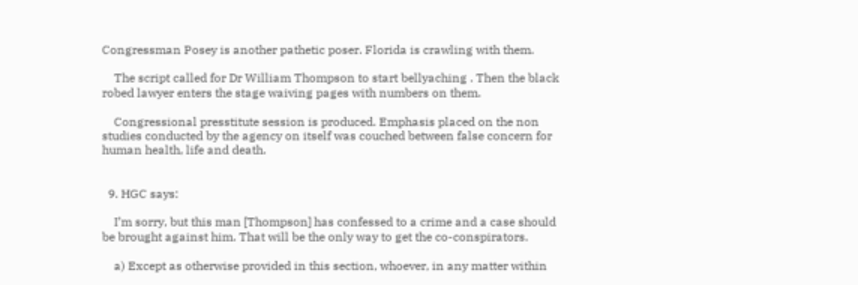Congressman Posey is another pathetic poser. Florida is crawling with them.

    The script called for Dr William Thompson to start bellyaching . Then the black robed lawyer enters the stage waiving pages with numbers on them.

    Congressional presstitute session is produced. Emphasis placed on the non studies conducted by the agency on itself was couched between false concern for human health, life and death.


  9. HGC says:

    I’m sorry, but this man [Thompson] has confessed to a crime and a case should be brought against him. That will be the only way to get the co-conspirators.

    a) Except as otherwise provided in this section, whoever, in any matter within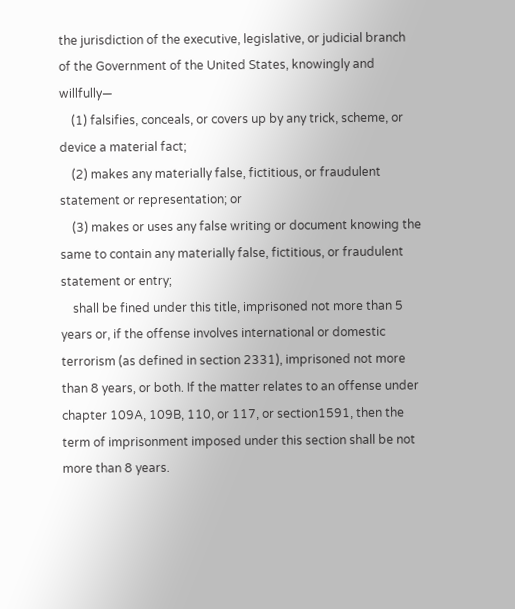the jurisdiction of the executive, legislative, or judicial branch of the Government of the United States, knowingly and willfully—
    (1) falsifies, conceals, or covers up by any trick, scheme, or device a material fact;
    (2) makes any materially false, fictitious, or fraudulent statement or representation; or
    (3) makes or uses any false writing or document knowing the same to contain any materially false, fictitious, or fraudulent statement or entry;
    shall be fined under this title, imprisoned not more than 5 years or, if the offense involves international or domestic terrorism (as defined in section 2331), imprisoned not more than 8 years, or both. If the matter relates to an offense under chapter 109A, 109B, 110, or 117, or section1591, then the term of imprisonment imposed under this section shall be not more than 8 years.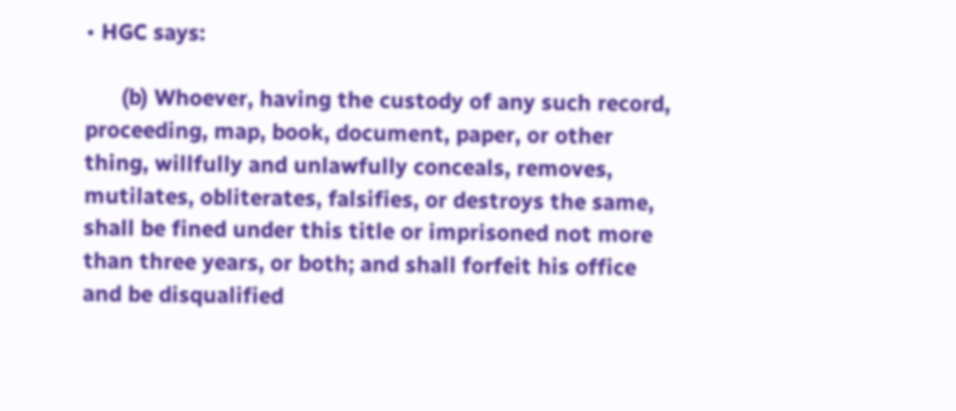• HGC says:

      (b) Whoever, having the custody of any such record, proceeding, map, book, document, paper, or other thing, willfully and unlawfully conceals, removes, mutilates, obliterates, falsifies, or destroys the same, shall be fined under this title or imprisoned not more than three years, or both; and shall forfeit his office and be disqualified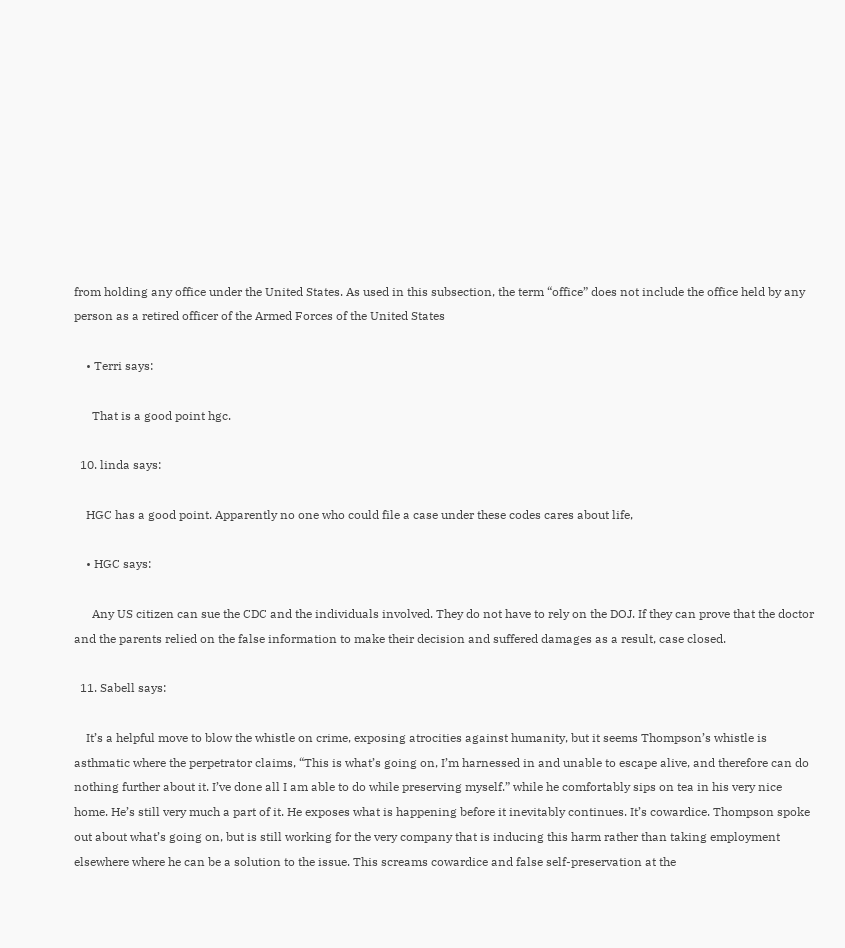from holding any office under the United States. As used in this subsection, the term “office” does not include the office held by any person as a retired officer of the Armed Forces of the United States

    • Terri says:

      That is a good point hgc.

  10. linda says:

    HGC has a good point. Apparently no one who could file a case under these codes cares about life,

    • HGC says:

      Any US citizen can sue the CDC and the individuals involved. They do not have to rely on the DOJ. If they can prove that the doctor and the parents relied on the false information to make their decision and suffered damages as a result, case closed.

  11. Sabell says:

    It’s a helpful move to blow the whistle on crime, exposing atrocities against humanity, but it seems Thompson’s whistle is asthmatic where the perpetrator claims, “This is what’s going on, I’m harnessed in and unable to escape alive, and therefore can do nothing further about it. I’ve done all I am able to do while preserving myself.” while he comfortably sips on tea in his very nice home. He’s still very much a part of it. He exposes what is happening before it inevitably continues. It’s cowardice. Thompson spoke out about what’s going on, but is still working for the very company that is inducing this harm rather than taking employment elsewhere where he can be a solution to the issue. This screams cowardice and false self-preservation at the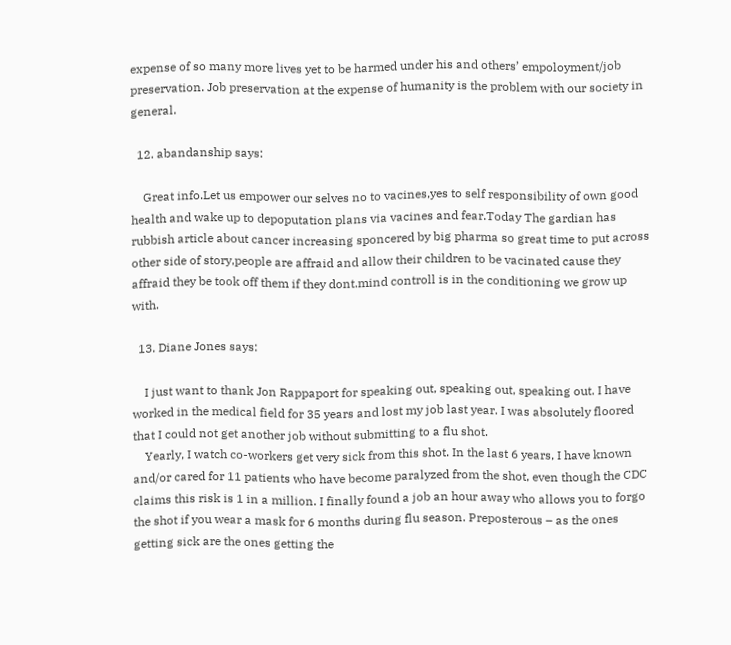expense of so many more lives yet to be harmed under his and others’ empoloyment/job preservation. Job preservation at the expense of humanity is the problem with our society in general.

  12. abandanship says:

    Great info.Let us empower our selves no to vacines,yes to self responsibility of own good health and wake up to depoputation plans via vacines and fear.Today The gardian has rubbish article about cancer increasing sponcered by big pharma so great time to put across other side of story,people are affraid and allow their children to be vacinated cause they affraid they be took off them if they dont.mind controll is in the conditioning we grow up with.

  13. Diane Jones says:

    I just want to thank Jon Rappaport for speaking out, speaking out, speaking out. I have worked in the medical field for 35 years and lost my job last year. I was absolutely floored that I could not get another job without submitting to a flu shot.
    Yearly, I watch co-workers get very sick from this shot. In the last 6 years, I have known and/or cared for 11 patients who have become paralyzed from the shot, even though the CDC claims this risk is 1 in a million. I finally found a job an hour away who allows you to forgo the shot if you wear a mask for 6 months during flu season. Preposterous – as the ones getting sick are the ones getting the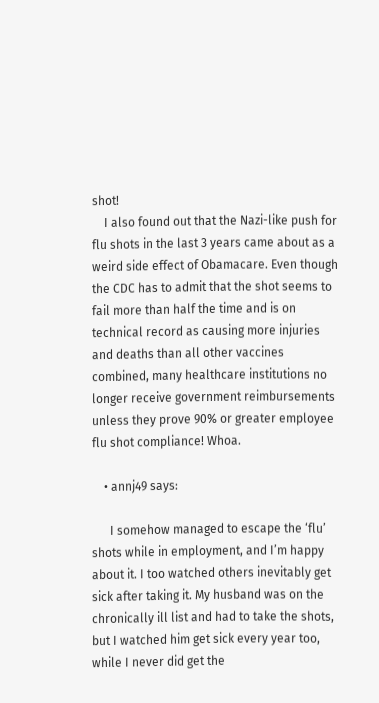shot!
    I also found out that the Nazi-like push for flu shots in the last 3 years came about as a weird side effect of Obamacare. Even though the CDC has to admit that the shot seems to fail more than half the time and is on technical record as causing more injuries and deaths than all other vaccines combined, many healthcare institutions no longer receive government reimbursements unless they prove 90% or greater employee flu shot compliance! Whoa.

    • annj49 says:

      I somehow managed to escape the ‘flu’ shots while in employment, and I’m happy about it. I too watched others inevitably get sick after taking it. My husband was on the chronically ill list and had to take the shots, but I watched him get sick every year too, while I never did get the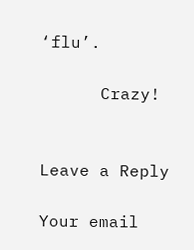‘flu’.

      Crazy!


Leave a Reply

Your email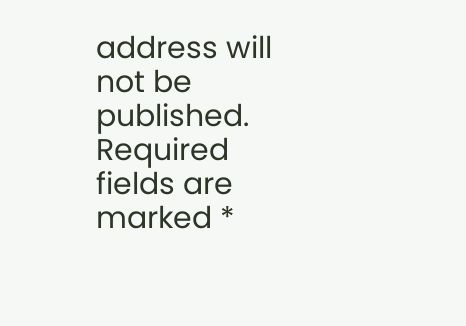address will not be published. Required fields are marked *